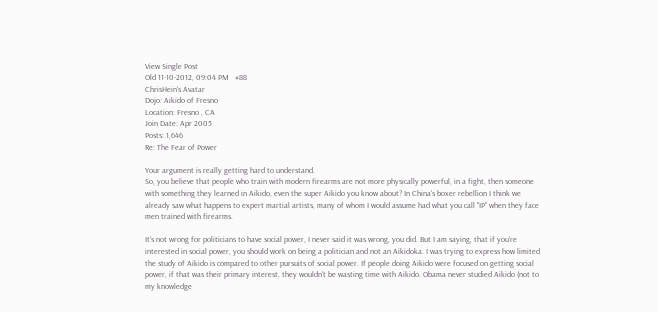View Single Post
Old 11-10-2012, 09:04 PM   #88
ChrisHein's Avatar
Dojo: Aikido of Fresno
Location: Fresno , CA
Join Date: Apr 2005
Posts: 1,646
Re: The Fear of Power

Your argument is really getting hard to understand.
So, you believe that people who train with modern firearms are not more physically powerful, in a fight, then someone with something they learned in Aikido, even the super Aikido you know about? In China's boxer rebellion I think we already saw what happens to expert martial artists, many of whom I would assume had what you call "IP" when they face men trained with firearms.

It's not wrong for politicians to have social power, I never said it was wrong, you did. But I am saying, that if you're interested in social power, you should work on being a politician and not an Aikidoka. I was trying to express how limited the study of Aikido is compared to other pursuits of social power. If people doing Aikido were focused on getting social power, if that was their primary interest, they wouldn't be wasting time with Aikido. Obama never studied Aikido (not to my knowledge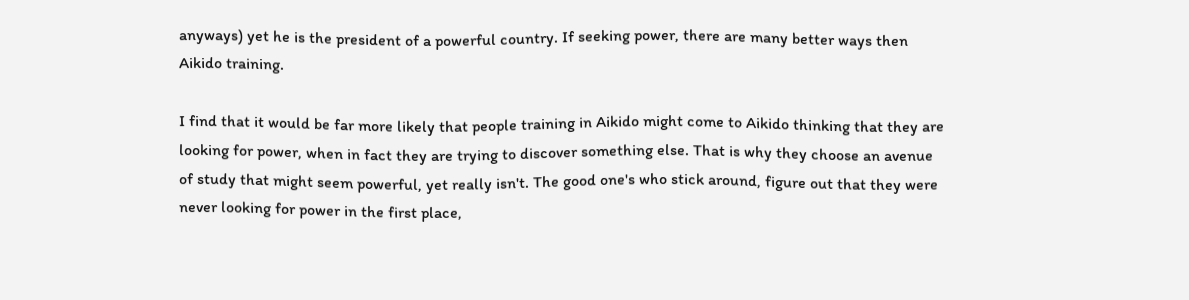anyways) yet he is the president of a powerful country. If seeking power, there are many better ways then Aikido training.

I find that it would be far more likely that people training in Aikido might come to Aikido thinking that they are looking for power, when in fact they are trying to discover something else. That is why they choose an avenue of study that might seem powerful, yet really isn't. The good one's who stick around, figure out that they were never looking for power in the first place,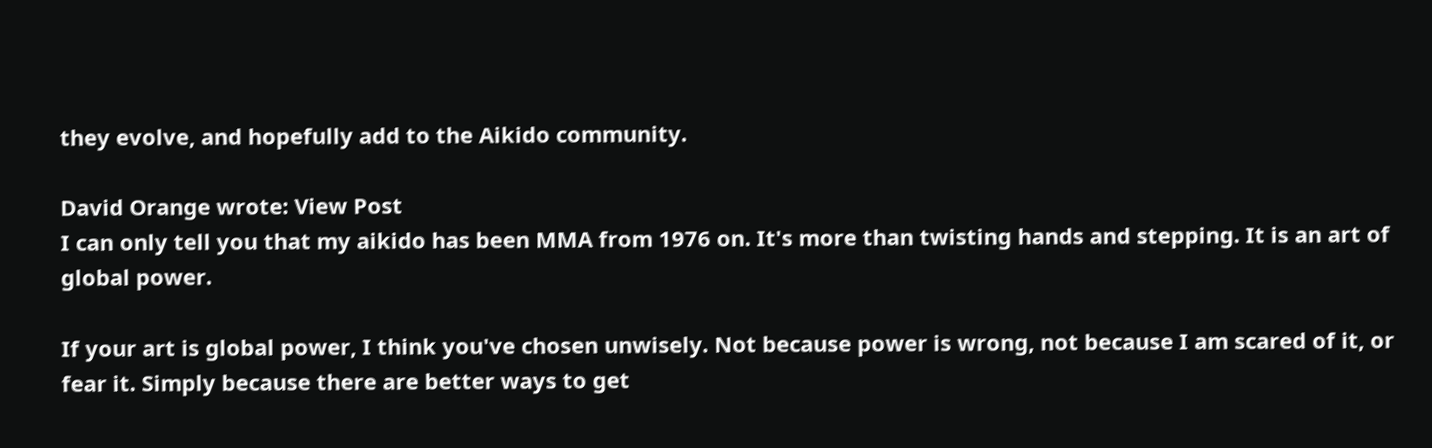they evolve, and hopefully add to the Aikido community.

David Orange wrote: View Post
I can only tell you that my aikido has been MMA from 1976 on. It's more than twisting hands and stepping. It is an art of global power.

If your art is global power, I think you've chosen unwisely. Not because power is wrong, not because I am scared of it, or fear it. Simply because there are better ways to get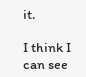it.

I think I can see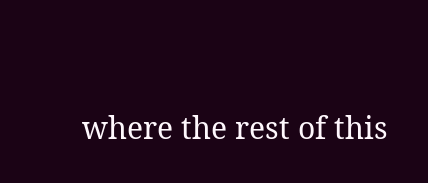where the rest of this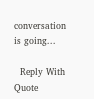conversation is going...

  Reply With Quote